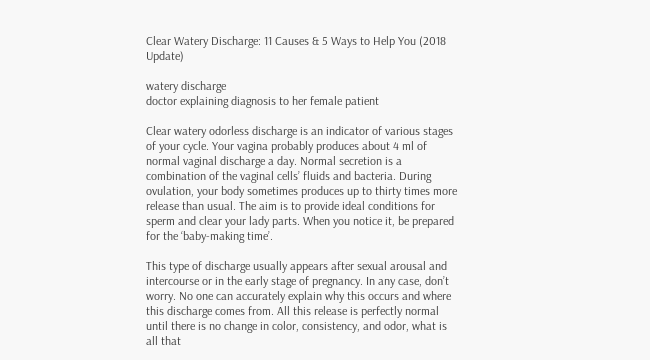Clear Watery Discharge: 11 Causes & 5 Ways to Help You (2018 Update)

watery discharge
doctor explaining diagnosis to her female patient

Clear watery odorless discharge is an indicator of various stages of your cycle. Your vagina probably produces about 4 ml of normal vaginal discharge a day. Normal secretion is a combination of the vaginal cells’ fluids and bacteria. During ovulation, your body sometimes produces up to thirty times more release than usual. The aim is to provide ideal conditions for sperm and clear your lady parts. When you notice it, be prepared for the ‘baby-making time’.

This type of discharge usually appears after sexual arousal and intercourse or in the early stage of pregnancy. In any case, don’t worry. No one can accurately explain why this occurs and where this discharge comes from. All this release is perfectly normal until there is no change in color, consistency, and odor, what is all that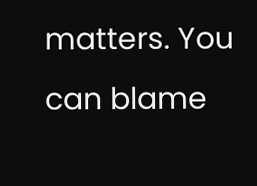matters. You can blame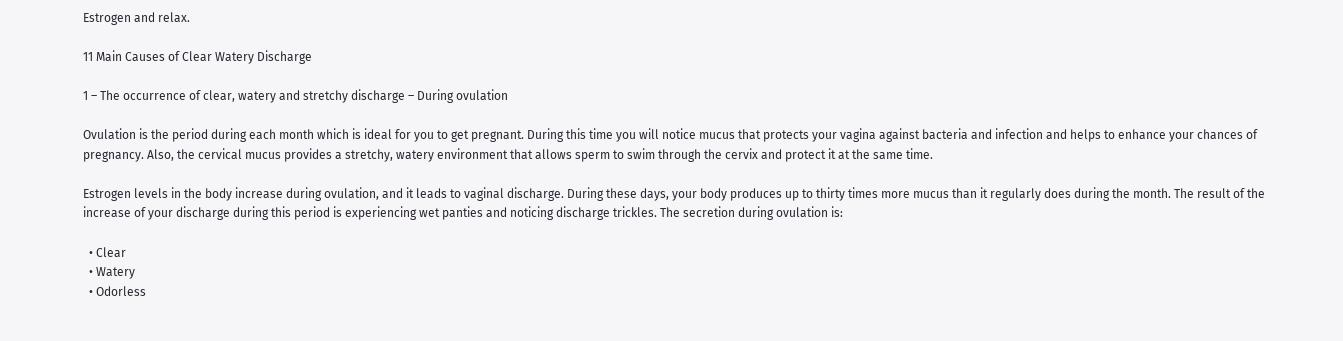Estrogen and relax.

11 Main Causes of Clear Watery Discharge

1 – The occurrence of clear, watery and stretchy discharge – During ovulation

Ovulation is the period during each month which is ideal for you to get pregnant. During this time you will notice mucus that protects your vagina against bacteria and infection and helps to enhance your chances of pregnancy. Also, the cervical mucus provides a stretchy, watery environment that allows sperm to swim through the cervix and protect it at the same time.

Estrogen levels in the body increase during ovulation, and it leads to vaginal discharge. During these days, your body produces up to thirty times more mucus than it regularly does during the month. The result of the increase of your discharge during this period is experiencing wet panties and noticing discharge trickles. The secretion during ovulation is:

  • Clear
  • Watery
  • Odorless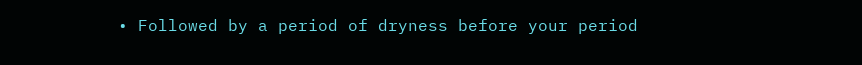• Followed by a period of dryness before your period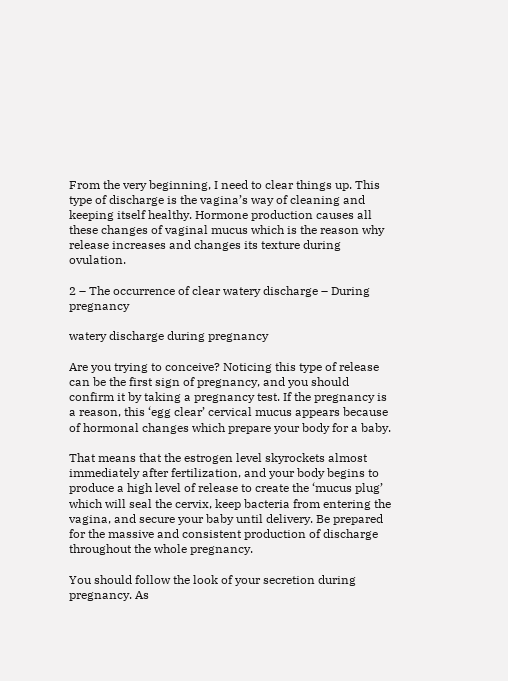From the very beginning, I need to clear things up. This type of discharge is the vagina’s way of cleaning and keeping itself healthy. Hormone production causes all these changes of vaginal mucus which is the reason why release increases and changes its texture during ovulation.

2 – The occurrence of clear watery discharge – During pregnancy

watery discharge during pregnancy

Are you trying to conceive? Noticing this type of release can be the first sign of pregnancy, and you should confirm it by taking a pregnancy test. If the pregnancy is a reason, this ‘egg clear’ cervical mucus appears because of hormonal changes which prepare your body for a baby.

That means that the estrogen level skyrockets almost immediately after fertilization, and your body begins to produce a high level of release to create the ‘mucus plug’ which will seal the cervix, keep bacteria from entering the vagina, and secure your baby until delivery. Be prepared for the massive and consistent production of discharge throughout the whole pregnancy.

You should follow the look of your secretion during pregnancy. As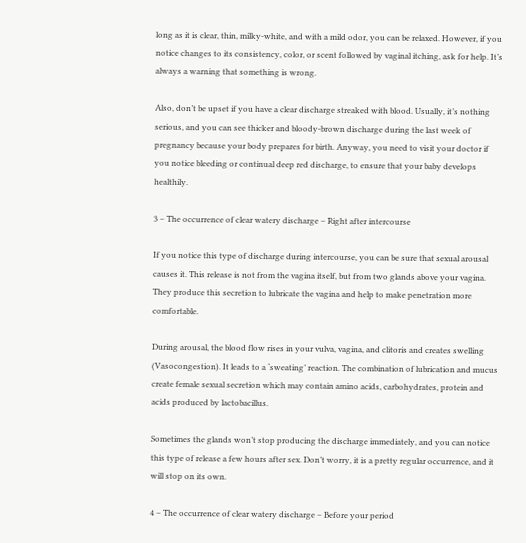long as it is clear, thin, milky-white, and with a mild odor, you can be relaxed. However, if you notice changes to its consistency, color, or scent followed by vaginal itching, ask for help. It’s always a warning that something is wrong.

Also, don’t be upset if you have a clear discharge streaked with blood. Usually, it’s nothing serious, and you can see thicker and bloody-brown discharge during the last week of pregnancy because your body prepares for birth. Anyway, you need to visit your doctor if you notice bleeding or continual deep red discharge, to ensure that your baby develops healthily.

3 – The occurrence of clear watery discharge – Right after intercourse

If you notice this type of discharge during intercourse, you can be sure that sexual arousal causes it. This release is not from the vagina itself, but from two glands above your vagina. They produce this secretion to lubricate the vagina and help to make penetration more comfortable.

During arousal, the blood flow rises in your vulva, vagina, and clitoris and creates swelling (Vasocongestion). It leads to a ‘sweating’ reaction. The combination of lubrication and mucus create female sexual secretion which may contain amino acids, carbohydrates, protein and acids produced by lactobacillus.

Sometimes the glands won’t stop producing the discharge immediately, and you can notice this type of release a few hours after sex. Don’t worry, it is a pretty regular occurrence, and it will stop on its own.

4 – The occurrence of clear watery discharge – Before your period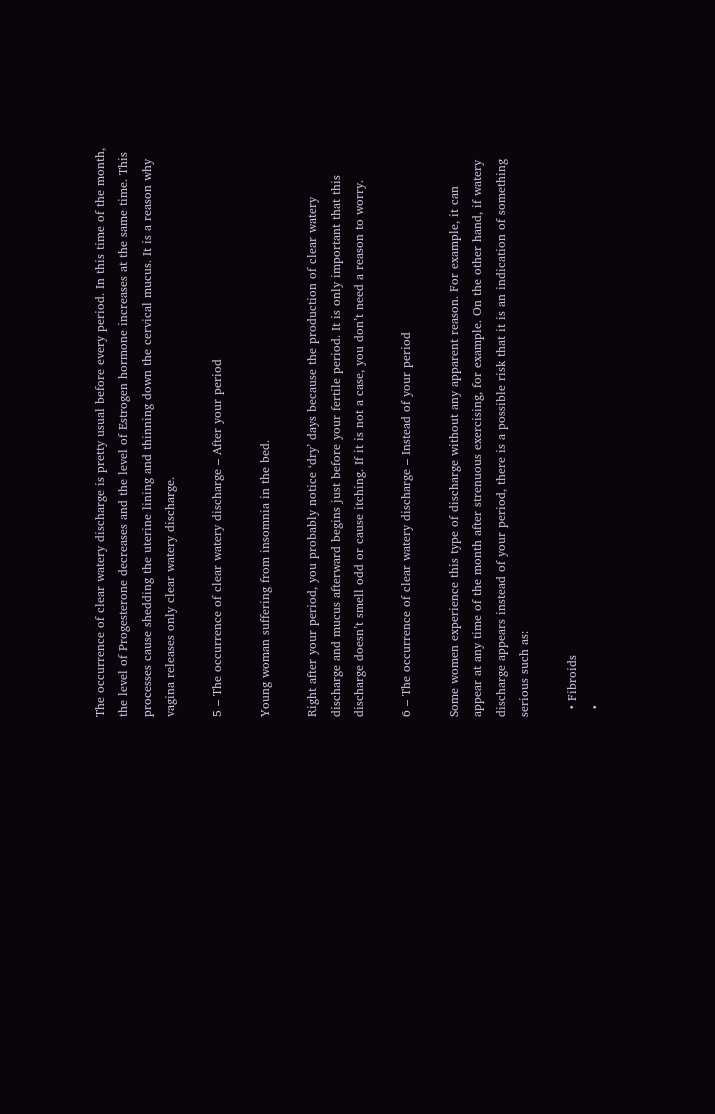The occurrence of clear watery discharge is pretty usual before every period. In this time of the month, the level of Progesterone decreases and the level of Estrogen hormone increases at the same time. This processes cause shedding the uterine lining and thinning down the cervical mucus. It is a reason why vagina releases only clear watery discharge.

5 – The occurrence of clear watery discharge – After your period

Young woman suffering from insomnia in the bed.

Right after your period, you probably notice ‘dry’ days because the production of clear watery discharge and mucus afterward begins just before your fertile period. It is only important that this discharge doesn’t smell odd or cause itching. If it is not a case, you don’t need a reason to worry.

6 – The occurrence of clear watery discharge – Instead of your period

Some women experience this type of discharge without any apparent reason. For example, it can appear at any time of the month after strenuous exercising, for example. On the other hand, if watery discharge appears instead of your period, there is a possible risk that it is an indication of something serious such as:

  • Fibroids
  •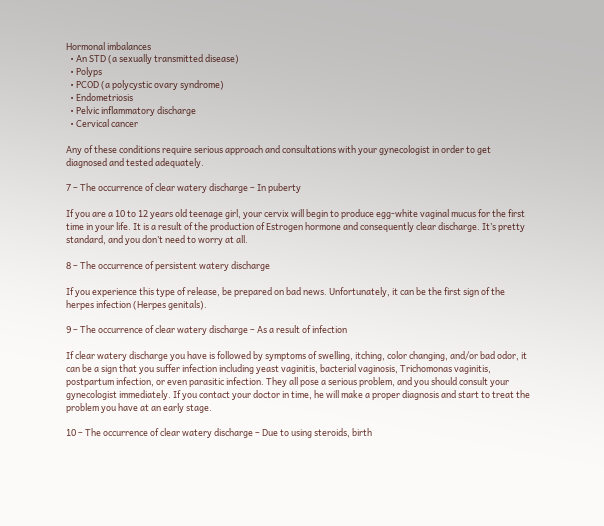Hormonal imbalances
  • An STD (a sexually transmitted disease)
  • Polyps
  • PCOD (a polycystic ovary syndrome)
  • Endometriosis
  • Pelvic inflammatory discharge
  • Cervical cancer

Any of these conditions require serious approach and consultations with your gynecologist in order to get diagnosed and tested adequately.

7 – The occurrence of clear watery discharge – In puberty

If you are a 10 to 12 years old teenage girl, your cervix will begin to produce egg-white vaginal mucus for the first time in your life. It is a result of the production of Estrogen hormone and consequently clear discharge. It’s pretty standard, and you don’t need to worry at all.

8 – The occurrence of persistent watery discharge

If you experience this type of release, be prepared on bad news. Unfortunately, it can be the first sign of the herpes infection (Herpes genitals).

9 – The occurrence of clear watery discharge – As a result of infection

If clear watery discharge you have is followed by symptoms of swelling, itching, color changing, and/or bad odor, it can be a sign that you suffer infection including yeast vaginitis, bacterial vaginosis, Trichomonas vaginitis, postpartum infection, or even parasitic infection. They all pose a serious problem, and you should consult your gynecologist immediately. If you contact your doctor in time, he will make a proper diagnosis and start to treat the problem you have at an early stage.

10 – The occurrence of clear watery discharge – Due to using steroids, birth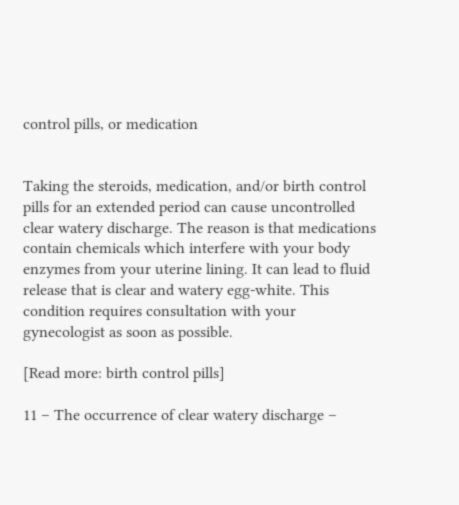control pills, or medication


Taking the steroids, medication, and/or birth control pills for an extended period can cause uncontrolled clear watery discharge. The reason is that medications contain chemicals which interfere with your body enzymes from your uterine lining. It can lead to fluid release that is clear and watery egg-white. This condition requires consultation with your gynecologist as soon as possible.

[Read more: birth control pills]

11 – The occurrence of clear watery discharge –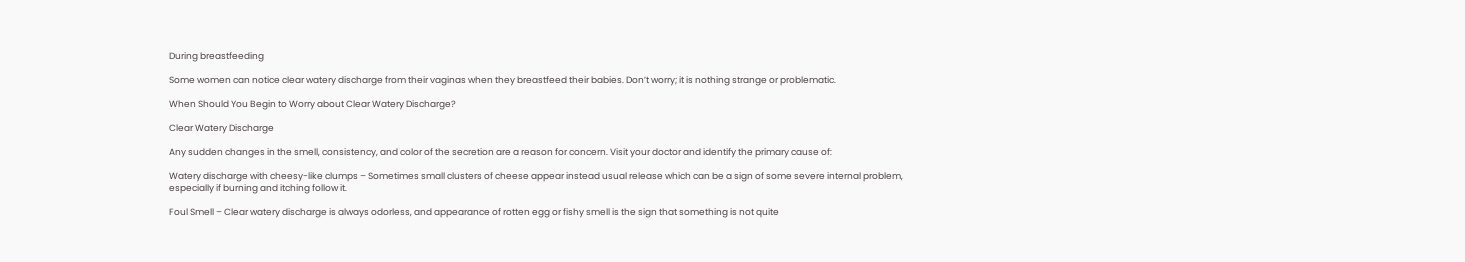During breastfeeding

Some women can notice clear watery discharge from their vaginas when they breastfeed their babies. Don’t worry; it is nothing strange or problematic.

When Should You Begin to Worry about Clear Watery Discharge?

Clear Watery Discharge

Any sudden changes in the smell, consistency, and color of the secretion are a reason for concern. Visit your doctor and identify the primary cause of:

Watery discharge with cheesy-like clumps – Sometimes small clusters of cheese appear instead usual release which can be a sign of some severe internal problem, especially if burning and itching follow it.

Foul Smell – Clear watery discharge is always odorless, and appearance of rotten egg or fishy smell is the sign that something is not quite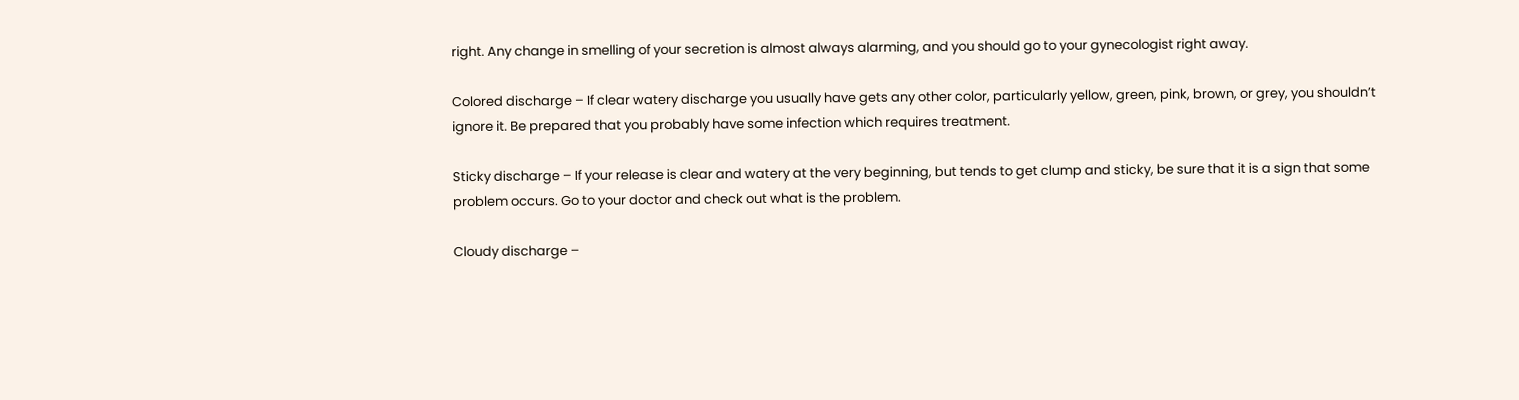right. Any change in smelling of your secretion is almost always alarming, and you should go to your gynecologist right away.

Colored discharge – If clear watery discharge you usually have gets any other color, particularly yellow, green, pink, brown, or grey, you shouldn’t ignore it. Be prepared that you probably have some infection which requires treatment.

Sticky discharge – If your release is clear and watery at the very beginning, but tends to get clump and sticky, be sure that it is a sign that some problem occurs. Go to your doctor and check out what is the problem.

Cloudy discharge –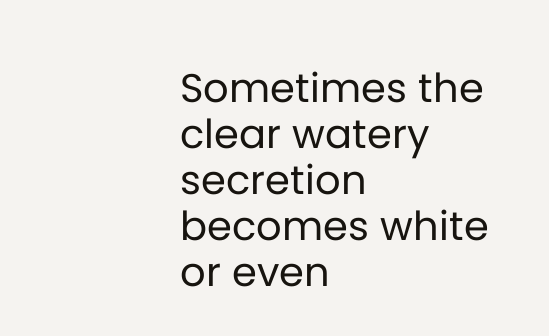Sometimes the clear watery secretion becomes white or even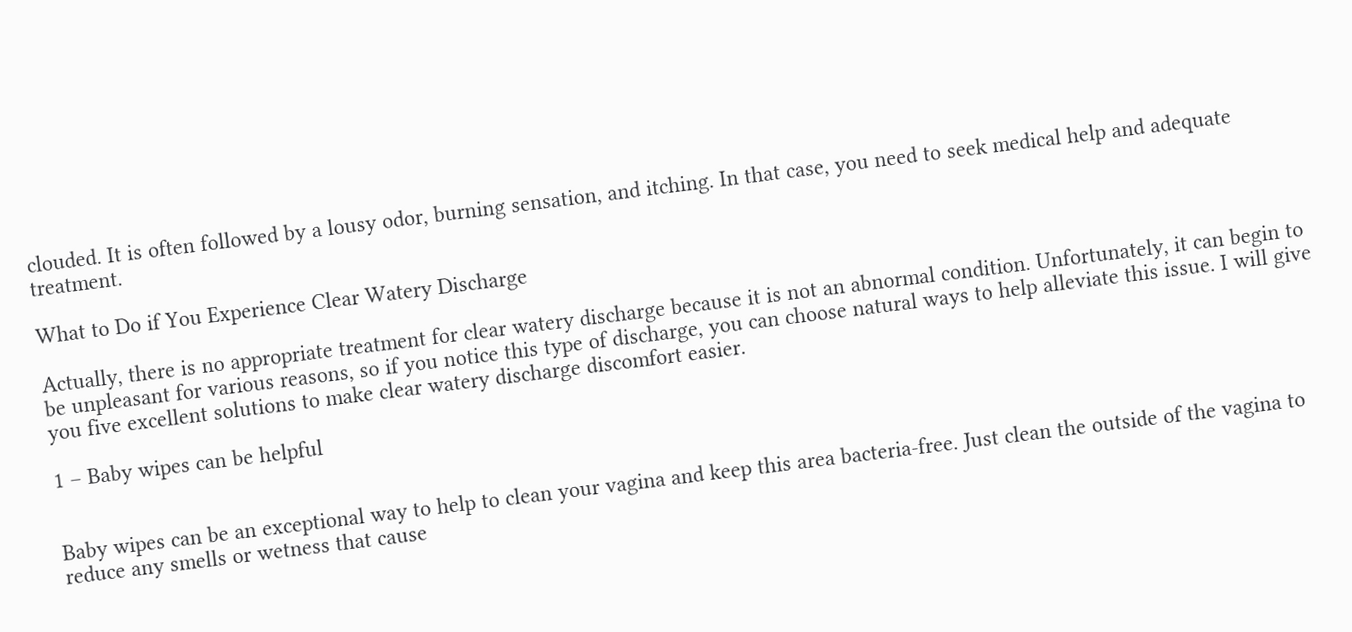clouded. It is often followed by a lousy odor, burning sensation, and itching. In that case, you need to seek medical help and adequate treatment.

What to Do if You Experience Clear Watery Discharge

Actually, there is no appropriate treatment for clear watery discharge because it is not an abnormal condition. Unfortunately, it can begin to be unpleasant for various reasons, so if you notice this type of discharge, you can choose natural ways to help alleviate this issue. I will give you five excellent solutions to make clear watery discharge discomfort easier.

1 – Baby wipes can be helpful


Baby wipes can be an exceptional way to help to clean your vagina and keep this area bacteria-free. Just clean the outside of the vagina to reduce any smells or wetness that cause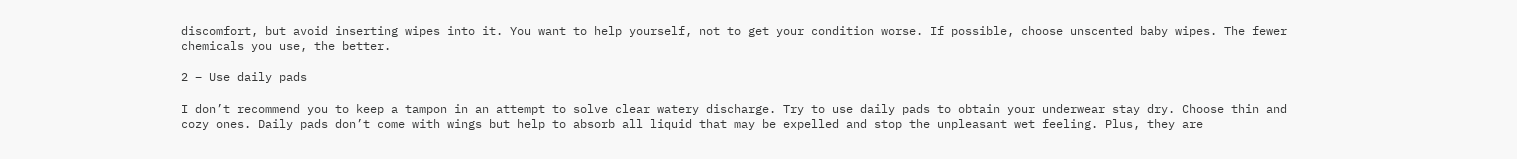discomfort, but avoid inserting wipes into it. You want to help yourself, not to get your condition worse. If possible, choose unscented baby wipes. The fewer chemicals you use, the better.

2 – Use daily pads

I don’t recommend you to keep a tampon in an attempt to solve clear watery discharge. Try to use daily pads to obtain your underwear stay dry. Choose thin and cozy ones. Daily pads don’t come with wings but help to absorb all liquid that may be expelled and stop the unpleasant wet feeling. Plus, they are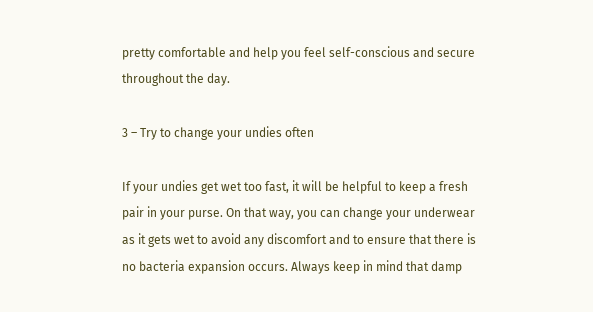pretty comfortable and help you feel self-conscious and secure throughout the day.

3 – Try to change your undies often

If your undies get wet too fast, it will be helpful to keep a fresh pair in your purse. On that way, you can change your underwear as it gets wet to avoid any discomfort and to ensure that there is no bacteria expansion occurs. Always keep in mind that damp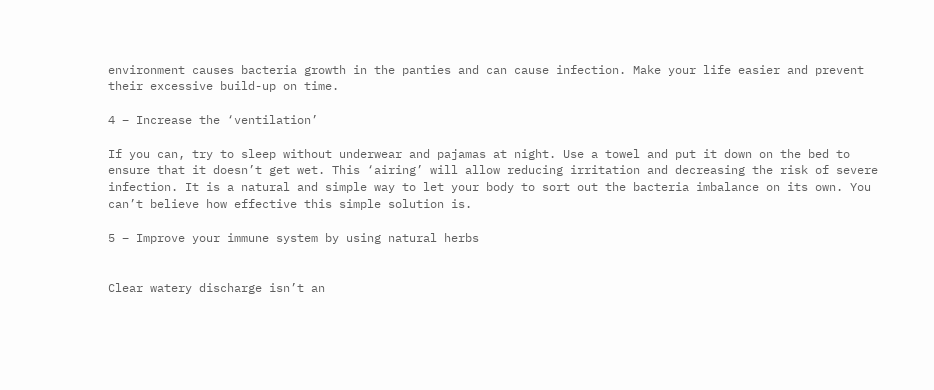environment causes bacteria growth in the panties and can cause infection. Make your life easier and prevent their excessive build-up on time.

4 – Increase the ‘ventilation’

If you can, try to sleep without underwear and pajamas at night. Use a towel and put it down on the bed to ensure that it doesn’t get wet. This ‘airing’ will allow reducing irritation and decreasing the risk of severe infection. It is a natural and simple way to let your body to sort out the bacteria imbalance on its own. You can’t believe how effective this simple solution is.

5 – Improve your immune system by using natural herbs


Clear watery discharge isn’t an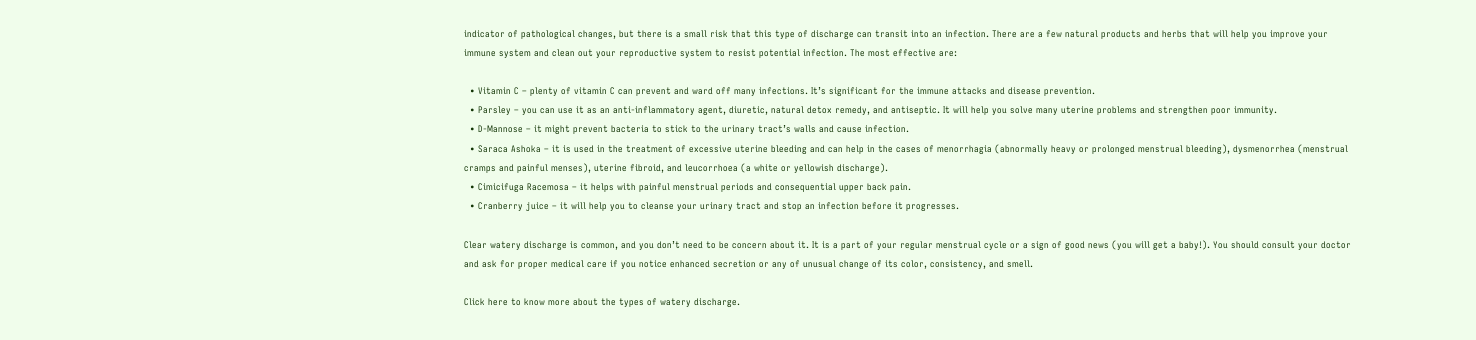indicator of pathological changes, but there is a small risk that this type of discharge can transit into an infection. There are a few natural products and herbs that will help you improve your immune system and clean out your reproductive system to resist potential infection. The most effective are:

  • Vitamin C – plenty of vitamin C can prevent and ward off many infections. It’s significant for the immune attacks and disease prevention.
  • Parsley – you can use it as an anti-inflammatory agent, diuretic, natural detox remedy, and antiseptic. It will help you solve many uterine problems and strengthen poor immunity.
  • D-Mannose – it might prevent bacteria to stick to the urinary tract’s walls and cause infection.
  • Saraca Ashoka – it is used in the treatment of excessive uterine bleeding and can help in the cases of menorrhagia (abnormally heavy or prolonged menstrual bleeding), dysmenorrhea (menstrual cramps and painful menses), uterine fibroid, and leucorrhoea (a white or yellowish discharge).
  • Cimicifuga Racemosa – it helps with painful menstrual periods and consequential upper back pain.
  • Cranberry juice – it will help you to cleanse your urinary tract and stop an infection before it progresses.

Clear watery discharge is common, and you don’t need to be concern about it. It is a part of your regular menstrual cycle or a sign of good news (you will get a baby!). You should consult your doctor and ask for proper medical care if you notice enhanced secretion or any of unusual change of its color, consistency, and smell.

Click here to know more about the types of watery discharge.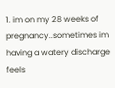1. im on my 28 weeks of pregnancy..sometimes im having a watery discharge feels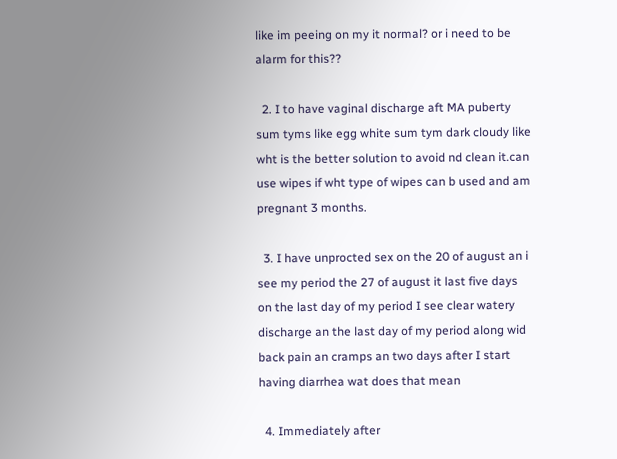like im peeing on my it normal? or i need to be alarm for this??

  2. I to have vaginal discharge aft MA puberty sum tyms like egg white sum tym dark cloudy like wht is the better solution to avoid nd clean it.can use wipes if wht type of wipes can b used and am pregnant 3 months.

  3. I have unprocted sex on the 20 of august an i see my period the 27 of august it last five days on the last day of my period I see clear watery discharge an the last day of my period along wid back pain an cramps an two days after I start having diarrhea wat does that mean

  4. Immediately after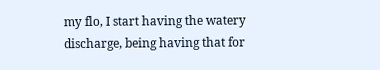my flo, I start having the watery discharge, being having that for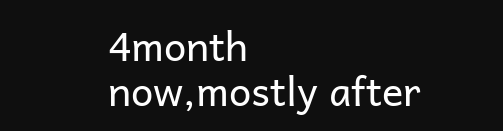4month now,mostly after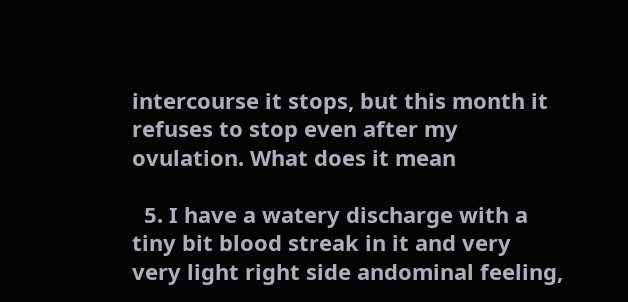intercourse it stops, but this month it refuses to stop even after my ovulation. What does it mean

  5. I have a watery discharge with a tiny bit blood streak in it and very very light right side andominal feeling,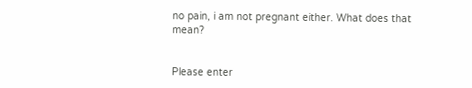no pain, i am not pregnant either. What does that mean?


Please enter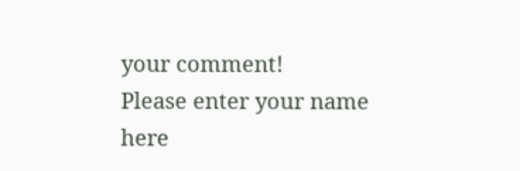your comment!
Please enter your name here